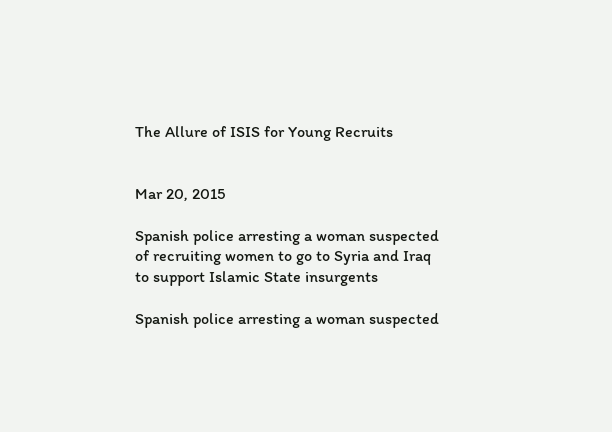The Allure of ISIS for Young Recruits


Mar 20, 2015

Spanish police arresting a woman suspected of recruiting women to go to Syria and Iraq to support Islamic State insurgents

Spanish police arresting a woman suspected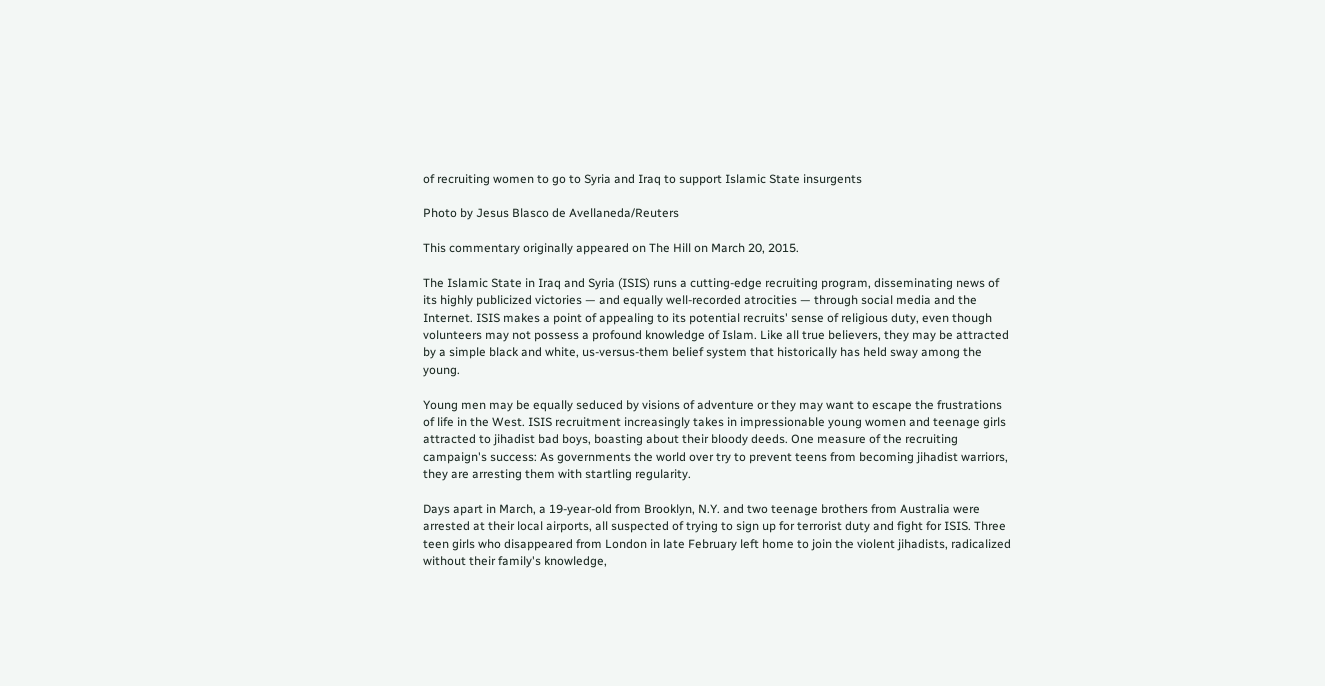of recruiting women to go to Syria and Iraq to support Islamic State insurgents

Photo by Jesus Blasco de Avellaneda/Reuters

This commentary originally appeared on The Hill on March 20, 2015.

The Islamic State in Iraq and Syria (ISIS) runs a cutting-edge recruiting program, disseminating news of its highly publicized victories — and equally well-recorded atrocities — through social media and the Internet. ISIS makes a point of appealing to its potential recruits' sense of religious duty, even though volunteers may not possess a profound knowledge of Islam. Like all true believers, they may be attracted by a simple black and white, us-versus-them belief system that historically has held sway among the young.

Young men may be equally seduced by visions of adventure or they may want to escape the frustrations of life in the West. ISIS recruitment increasingly takes in impressionable young women and teenage girls attracted to jihadist bad boys, boasting about their bloody deeds. One measure of the recruiting campaign's success: As governments the world over try to prevent teens from becoming jihadist warriors, they are arresting them with startling regularity.

Days apart in March, a 19-year-old from Brooklyn, N.Y. and two teenage brothers from Australia were arrested at their local airports, all suspected of trying to sign up for terrorist duty and fight for ISIS. Three teen girls who disappeared from London in late February left home to join the violent jihadists, radicalized without their family's knowledge,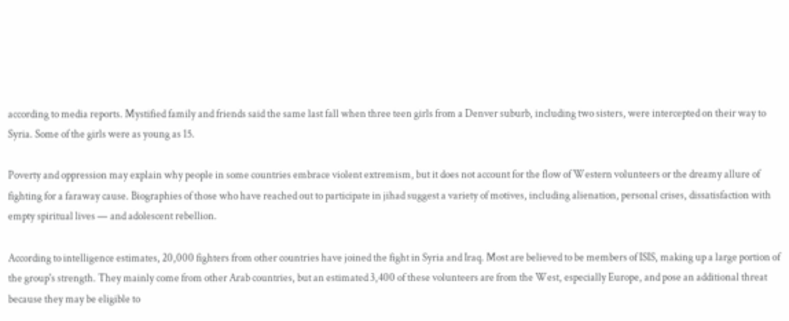according to media reports. Mystified family and friends said the same last fall when three teen girls from a Denver suburb, including two sisters, were intercepted on their way to Syria. Some of the girls were as young as 15.

Poverty and oppression may explain why people in some countries embrace violent extremism, but it does not account for the flow of Western volunteers or the dreamy allure of fighting for a faraway cause. Biographies of those who have reached out to participate in jihad suggest a variety of motives, including alienation, personal crises, dissatisfaction with empty spiritual lives — and adolescent rebellion.

According to intelligence estimates, 20,000 fighters from other countries have joined the fight in Syria and Iraq. Most are believed to be members of ISIS, making up a large portion of the group's strength. They mainly come from other Arab countries, but an estimated 3,400 of these volunteers are from the West, especially Europe, and pose an additional threat because they may be eligible to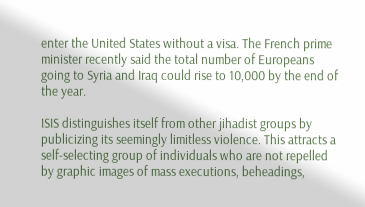enter the United States without a visa. The French prime minister recently said the total number of Europeans going to Syria and Iraq could rise to 10,000 by the end of the year.

ISIS distinguishes itself from other jihadist groups by publicizing its seemingly limitless violence. This attracts a self-selecting group of individuals who are not repelled by graphic images of mass executions, beheadings,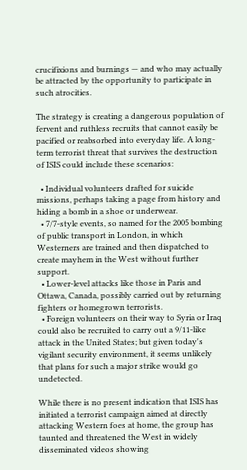crucifixions and burnings — and who may actually be attracted by the opportunity to participate in such atrocities.

The strategy is creating a dangerous population of fervent and ruthless recruits that cannot easily be pacified or reabsorbed into everyday life. A long-term terrorist threat that survives the destruction of ISIS could include these scenarios:

  • Individual volunteers drafted for suicide missions, perhaps taking a page from history and hiding a bomb in a shoe or underwear.
  • 7/7-style events, so named for the 2005 bombing of public transport in London, in which Westerners are trained and then dispatched to create mayhem in the West without further support.
  • Lower-level attacks like those in Paris and Ottawa, Canada, possibly carried out by returning fighters or homegrown terrorists.
  • Foreign volunteers on their way to Syria or Iraq could also be recruited to carry out a 9/11-like attack in the United States; but given today's vigilant security environment, it seems unlikely that plans for such a major strike would go undetected.

While there is no present indication that ISIS has initiated a terrorist campaign aimed at directly attacking Western foes at home, the group has taunted and threatened the West in widely disseminated videos showing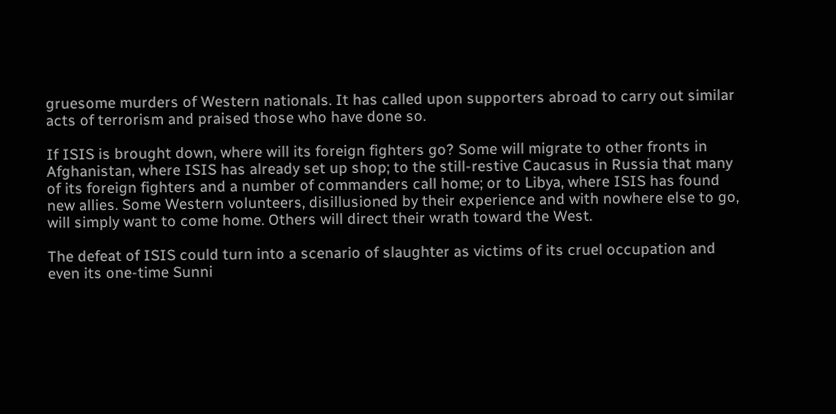gruesome murders of Western nationals. It has called upon supporters abroad to carry out similar acts of terrorism and praised those who have done so.

If ISIS is brought down, where will its foreign fighters go? Some will migrate to other fronts in Afghanistan, where ISIS has already set up shop; to the still-restive Caucasus in Russia that many of its foreign fighters and a number of commanders call home; or to Libya, where ISIS has found new allies. Some Western volunteers, disillusioned by their experience and with nowhere else to go, will simply want to come home. Others will direct their wrath toward the West.

The defeat of ISIS could turn into a scenario of slaughter as victims of its cruel occupation and even its one-time Sunni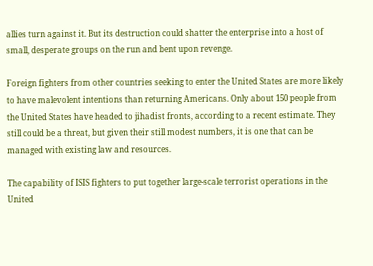allies turn against it. But its destruction could shatter the enterprise into a host of small, desperate groups on the run and bent upon revenge.

Foreign fighters from other countries seeking to enter the United States are more likely to have malevolent intentions than returning Americans. Only about 150 people from the United States have headed to jihadist fronts, according to a recent estimate. They still could be a threat, but given their still modest numbers, it is one that can be managed with existing law and resources.

The capability of ISIS fighters to put together large-scale terrorist operations in the United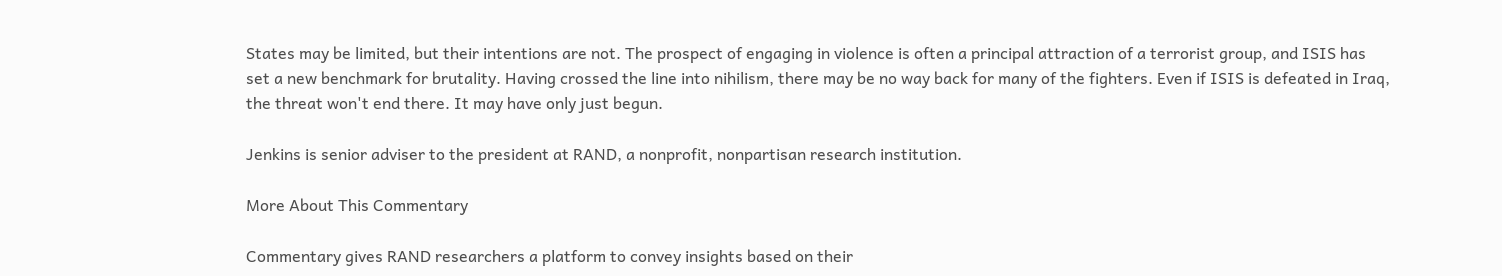States may be limited, but their intentions are not. The prospect of engaging in violence is often a principal attraction of a terrorist group, and ISIS has set a new benchmark for brutality. Having crossed the line into nihilism, there may be no way back for many of the fighters. Even if ISIS is defeated in Iraq, the threat won't end there. It may have only just begun.

Jenkins is senior adviser to the president at RAND, a nonprofit, nonpartisan research institution.

More About This Commentary

Commentary gives RAND researchers a platform to convey insights based on their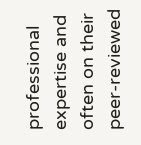professional expertise and often on their peer-reviewed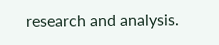research and analysis.